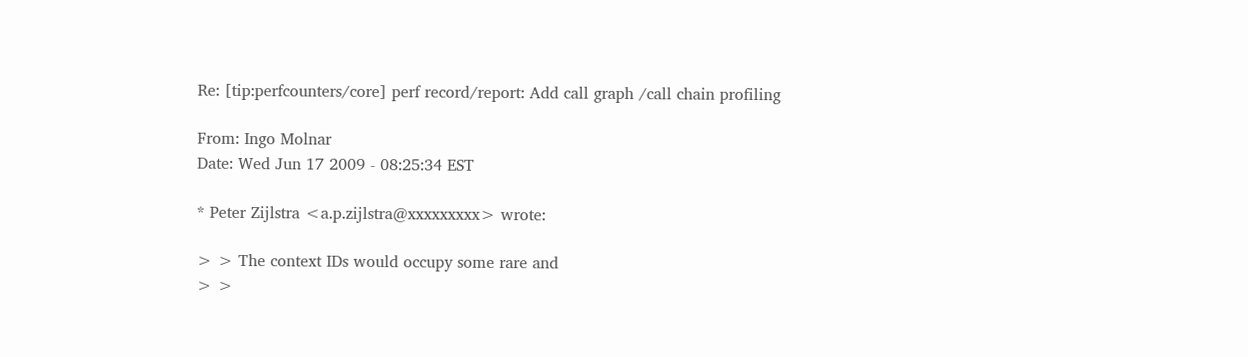Re: [tip:perfcounters/core] perf record/report: Add call graph /call chain profiling

From: Ingo Molnar
Date: Wed Jun 17 2009 - 08:25:34 EST

* Peter Zijlstra <a.p.zijlstra@xxxxxxxxx> wrote:

> > The context IDs would occupy some rare and
> >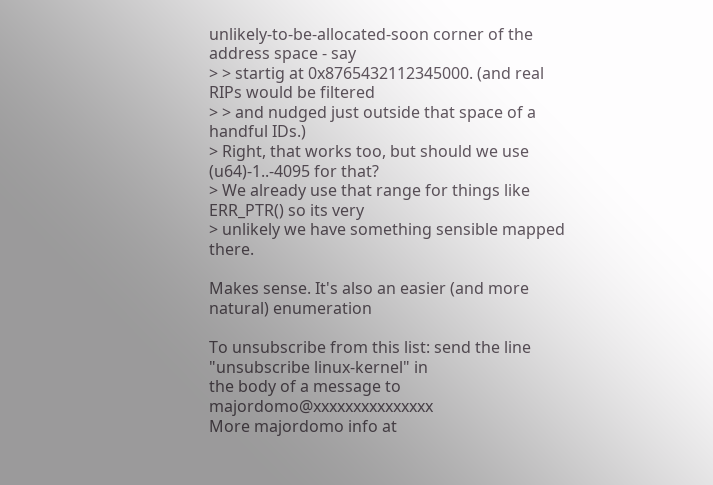unlikely-to-be-allocated-soon corner of the address space - say
> > startig at 0x8765432112345000. (and real RIPs would be filtered
> > and nudged just outside that space of a handful IDs.)
> Right, that works too, but should we use (u64)-1..-4095 for that?
> We already use that range for things like ERR_PTR() so its very
> unlikely we have something sensible mapped there.

Makes sense. It's also an easier (and more natural) enumeration

To unsubscribe from this list: send the line "unsubscribe linux-kernel" in
the body of a message to majordomo@xxxxxxxxxxxxxxx
More majordomo info at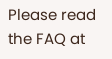Please read the FAQ at